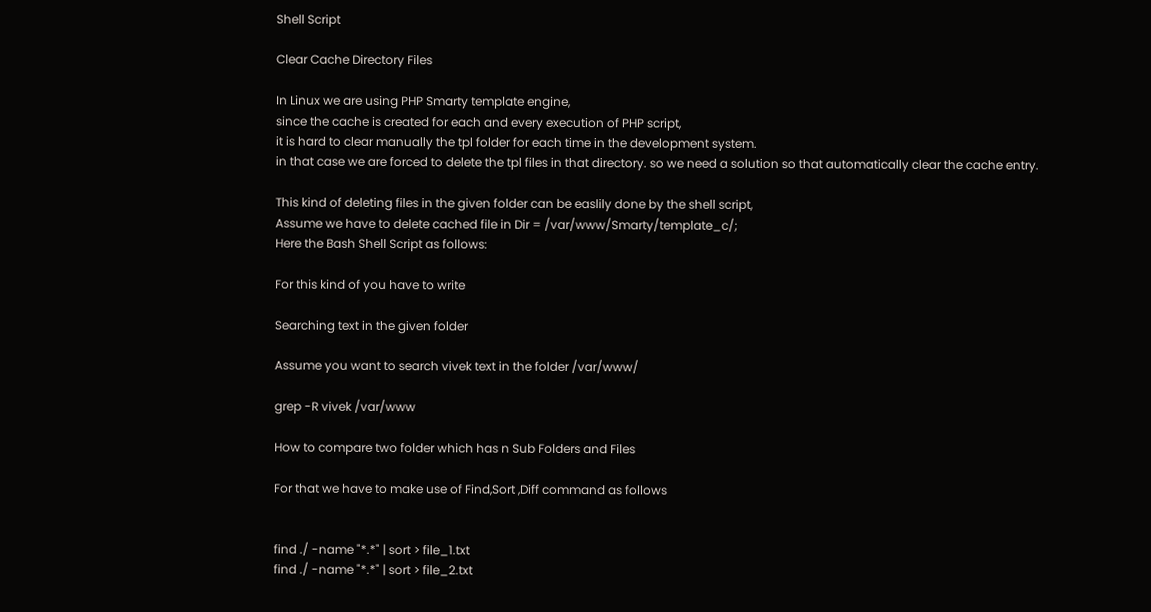Shell Script

Clear Cache Directory Files

In Linux we are using PHP Smarty template engine,
since the cache is created for each and every execution of PHP script,
it is hard to clear manually the tpl folder for each time in the development system.
in that case we are forced to delete the tpl files in that directory. so we need a solution so that automatically clear the cache entry.

This kind of deleting files in the given folder can be easlily done by the shell script,
Assume we have to delete cached file in Dir = /var/www/Smarty/template_c/;
Here the Bash Shell Script as follows:

For this kind of you have to write

Searching text in the given folder

Assume you want to search vivek text in the folder /var/www/

grep -R vivek /var/www

How to compare two folder which has n Sub Folders and Files

For that we have to make use of Find,Sort ,Diff command as follows


find ./ -name "*.*" | sort > file_1.txt
find ./ -name "*.*" | sort > file_2.txt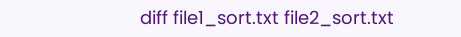diff file1_sort.txt file2_sort.txt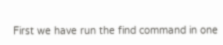First we have run the find command in one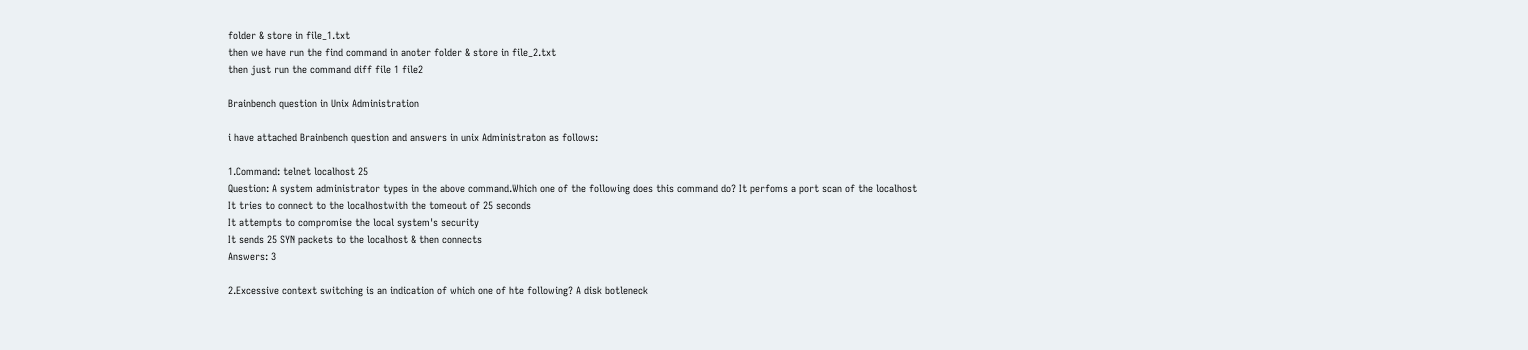folder & store in file_1.txt
then we have run the find command in anoter folder & store in file_2.txt
then just run the command diff file 1 file2

Brainbench question in Unix Administration

i have attached Brainbench question and answers in unix Administraton as follows:

1.Command: telnet localhost 25
Question: A system administrator types in the above command.Which one of the following does this command do? It perfoms a port scan of the localhost
It tries to connect to the localhostwith the tomeout of 25 seconds
It attempts to compromise the local system's security
It sends 25 SYN packets to the localhost & then connects
Answers: 3

2.Excessive context switching is an indication of which one of hte following? A disk botleneck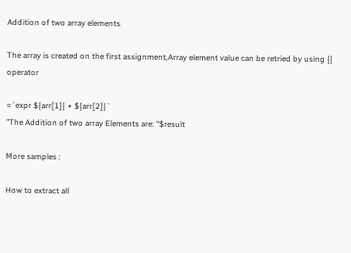Addition of two array elements

The array is created on the first assignment,Array element value can be retried by using {} operator

=`expr ${arr[1]} + ${arr[2]}`
"The Addition of two array Elements are: "$result

More samples :

How to extract all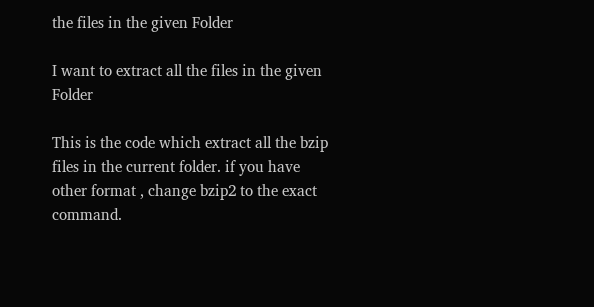the files in the given Folder

I want to extract all the files in the given Folder

This is the code which extract all the bzip files in the current folder. if you have other format , change bzip2 to the exact command.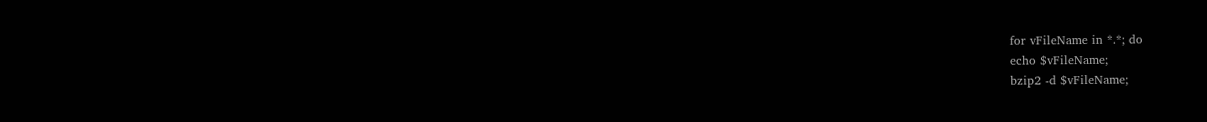for vFileName in *.*; do
echo $vFileName;
bzip2 -d $vFileName;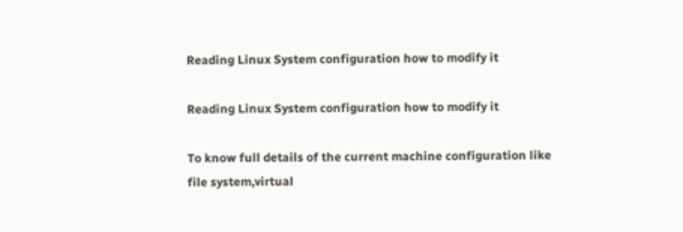Reading Linux System configuration how to modify it

Reading Linux System configuration how to modify it

To know full details of the current machine configuration like file system,virtual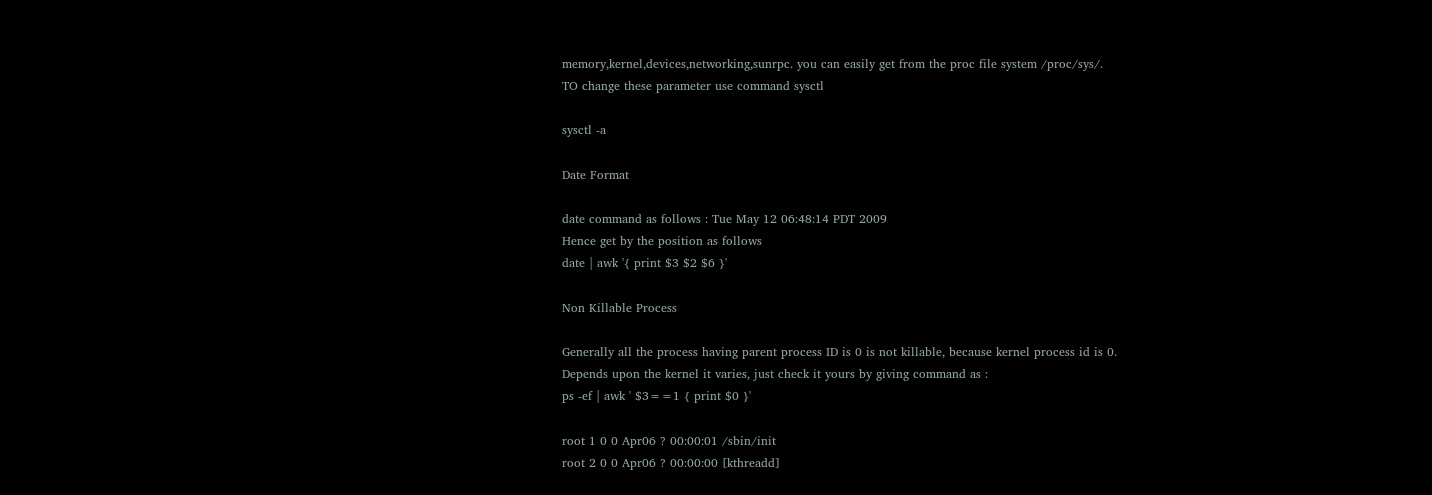memory,kernel,devices,networking,sunrpc. you can easily get from the proc file system /proc/sys/.
TO change these parameter use command sysctl

sysctl -a

Date Format

date command as follows : Tue May 12 06:48:14 PDT 2009
Hence get by the position as follows
date | awk '{ print $3 $2 $6 }'

Non Killable Process

Generally all the process having parent process ID is 0 is not killable, because kernel process id is 0.
Depends upon the kernel it varies, just check it yours by giving command as :
ps -ef | awk ' $3==1 { print $0 }'

root 1 0 0 Apr06 ? 00:00:01 /sbin/init
root 2 0 0 Apr06 ? 00:00:00 [kthreadd]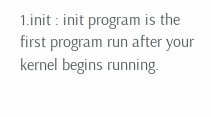1.init : init program is the first program run after your kernel begins running.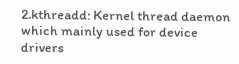2.kthreadd: Kernel thread daemon which mainly used for device drivers